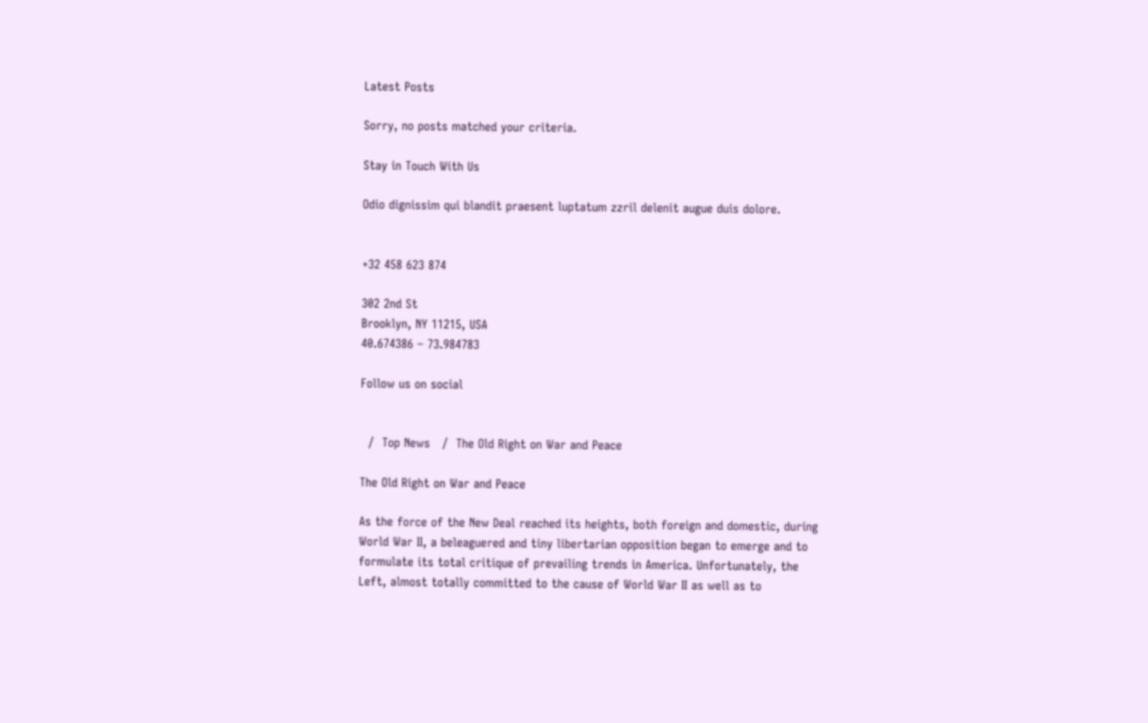Latest Posts

Sorry, no posts matched your criteria.

Stay in Touch With Us

Odio dignissim qui blandit praesent luptatum zzril delenit augue duis dolore.


+32 458 623 874

302 2nd St
Brooklyn, NY 11215, USA
40.674386 – 73.984783

Follow us on social


  /  Top News   /  The Old Right on War and Peace

The Old Right on War and Peace

As the force of the New Deal reached its heights, both foreign and domestic, during World War II, a beleaguered and tiny libertarian opposition began to emerge and to formulate its total critique of prevailing trends in America. Unfortunately, the Left, almost totally committed to the cause of World War II as well as to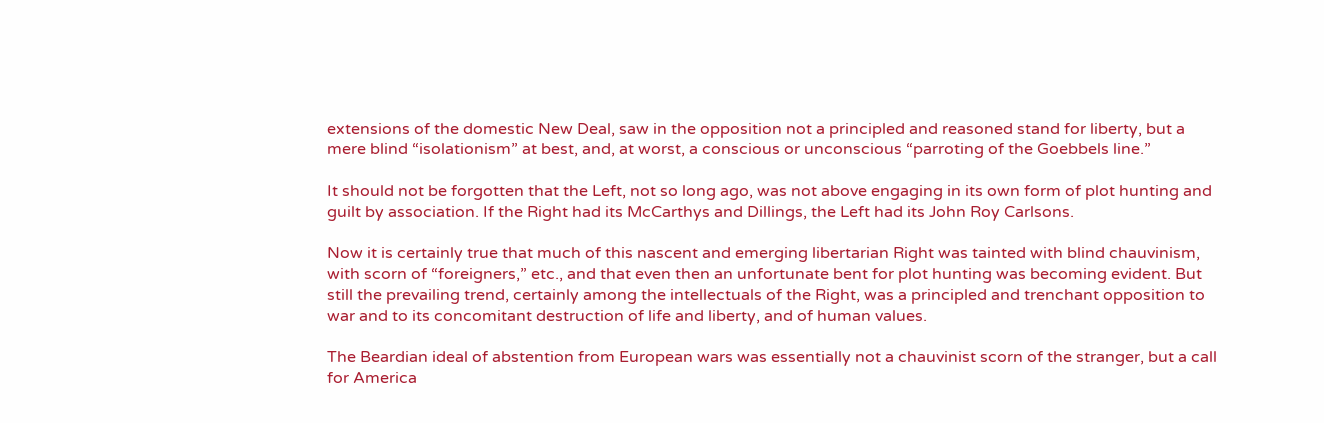extensions of the domestic New Deal, saw in the opposition not a principled and reasoned stand for liberty, but a mere blind “isolationism” at best, and, at worst, a conscious or unconscious “parroting of the Goebbels line.”

It should not be forgotten that the Left, not so long ago, was not above engaging in its own form of plot hunting and guilt by association. If the Right had its McCarthys and Dillings, the Left had its John Roy Carlsons.

Now it is certainly true that much of this nascent and emerging libertarian Right was tainted with blind chauvinism, with scorn of “foreigners,” etc., and that even then an unfortunate bent for plot hunting was becoming evident. But still the prevailing trend, certainly among the intellectuals of the Right, was a principled and trenchant opposition to war and to its concomitant destruction of life and liberty, and of human values.

The Beardian ideal of abstention from European wars was essentially not a chauvinist scorn of the stranger, but a call for America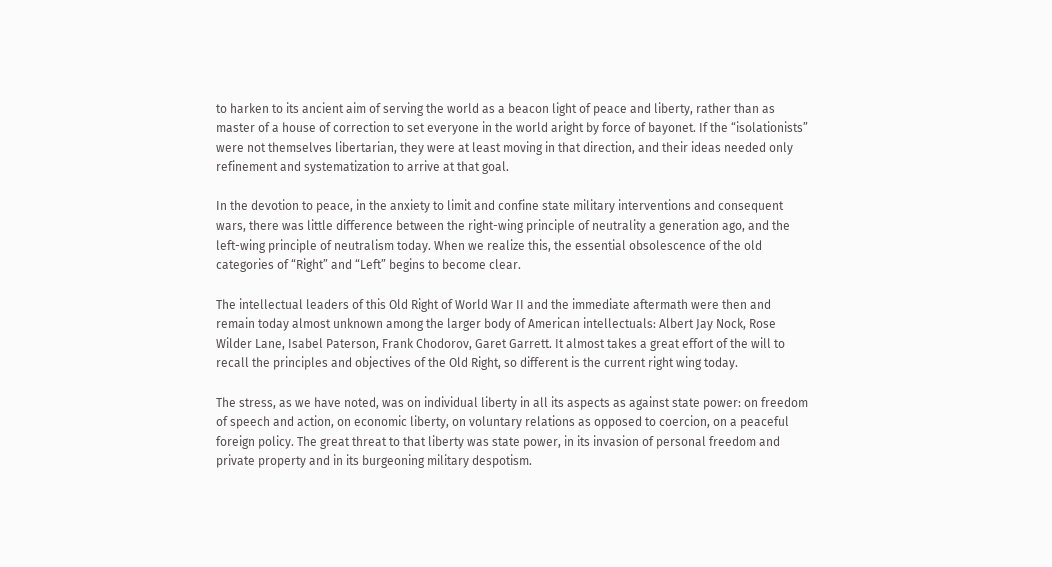to harken to its ancient aim of serving the world as a beacon light of peace and liberty, rather than as master of a house of correction to set everyone in the world aright by force of bayonet. If the “isolationists” were not themselves libertarian, they were at least moving in that direction, and their ideas needed only refinement and systematization to arrive at that goal.

In the devotion to peace, in the anxiety to limit and confine state military interventions and consequent wars, there was little difference between the right-wing principle of neutrality a generation ago, and the left-wing principle of neutralism today. When we realize this, the essential obsolescence of the old categories of “Right” and “Left” begins to become clear.

The intellectual leaders of this Old Right of World War II and the immediate aftermath were then and remain today almost unknown among the larger body of American intellectuals: Albert Jay Nock, Rose Wilder Lane, Isabel Paterson, Frank Chodorov, Garet Garrett. It almost takes a great effort of the will to recall the principles and objectives of the Old Right, so different is the current right wing today.

The stress, as we have noted, was on individual liberty in all its aspects as against state power: on freedom of speech and action, on economic liberty, on voluntary relations as opposed to coercion, on a peaceful foreign policy. The great threat to that liberty was state power, in its invasion of personal freedom and private property and in its burgeoning military despotism.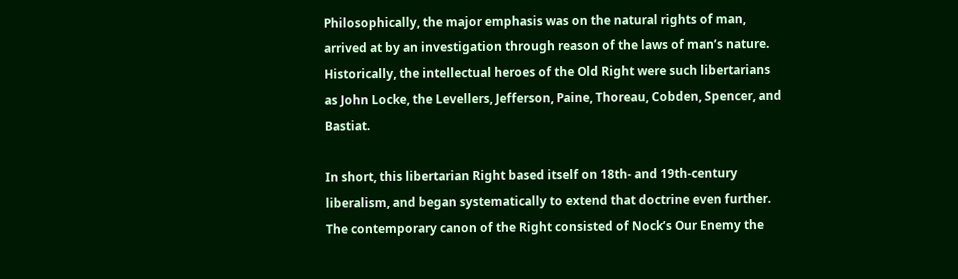Philosophically, the major emphasis was on the natural rights of man, arrived at by an investigation through reason of the laws of man’s nature. Historically, the intellectual heroes of the Old Right were such libertarians as John Locke, the Levellers, Jefferson, Paine, Thoreau, Cobden, Spencer, and Bastiat.

In short, this libertarian Right based itself on 18th- and 19th-century liberalism, and began systematically to extend that doctrine even further. The contemporary canon of the Right consisted of Nock’s Our Enemy the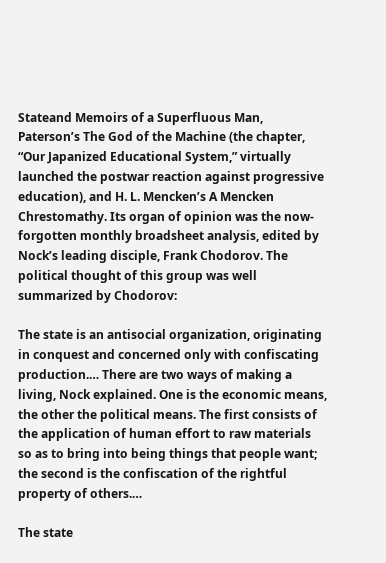Stateand Memoirs of a Superfluous Man, Paterson’s The God of the Machine (the chapter, “Our Japanized Educational System,” virtually launched the postwar reaction against progressive education), and H. L. Mencken’s A Mencken Chrestomathy. Its organ of opinion was the now-forgotten monthly broadsheet analysis, edited by Nock’s leading disciple, Frank Chodorov. The political thought of this group was well summarized by Chodorov:

The state is an antisocial organization, originating in conquest and concerned only with confiscating production.… There are two ways of making a living, Nock explained. One is the economic means, the other the political means. The first consists of the application of human effort to raw materials so as to bring into being things that people want; the second is the confiscation of the rightful property of others.…

The state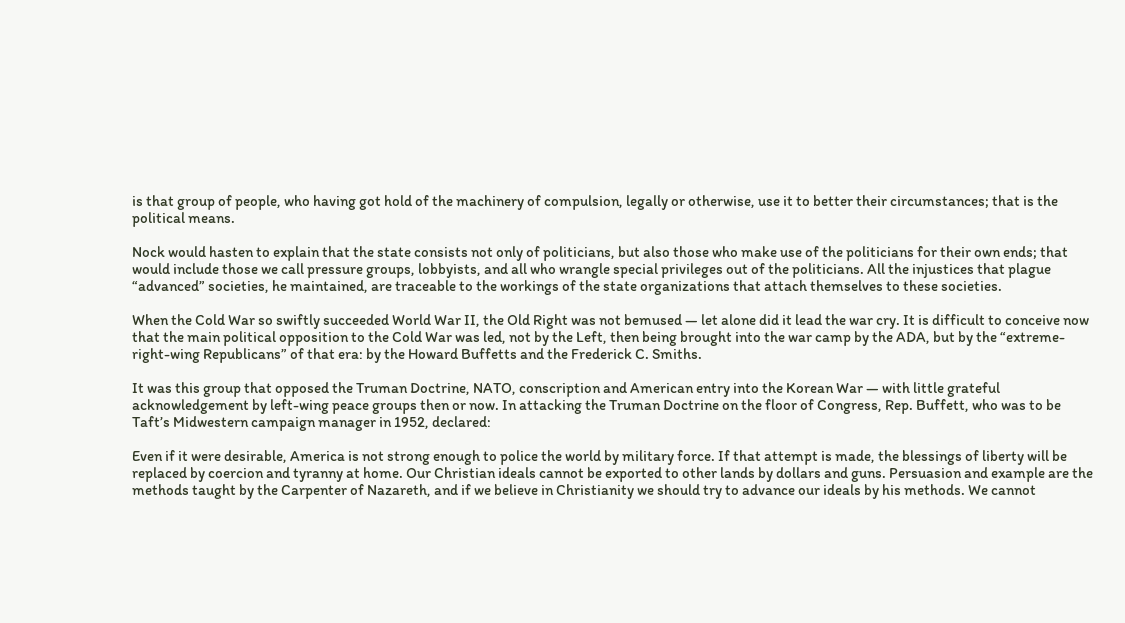is that group of people, who having got hold of the machinery of compulsion, legally or otherwise, use it to better their circumstances; that is the political means.

Nock would hasten to explain that the state consists not only of politicians, but also those who make use of the politicians for their own ends; that would include those we call pressure groups, lobbyists, and all who wrangle special privileges out of the politicians. All the injustices that plague “advanced” societies, he maintained, are traceable to the workings of the state organizations that attach themselves to these societies.

When the Cold War so swiftly succeeded World War II, the Old Right was not bemused — let alone did it lead the war cry. It is difficult to conceive now that the main political opposition to the Cold War was led, not by the Left, then being brought into the war camp by the ADA, but by the “extreme-right-wing Republicans” of that era: by the Howard Buffetts and the Frederick C. Smiths.

It was this group that opposed the Truman Doctrine, NATO, conscription and American entry into the Korean War — with little grateful acknowledgement by left-wing peace groups then or now. In attacking the Truman Doctrine on the floor of Congress, Rep. Buffett, who was to be Taft’s Midwestern campaign manager in 1952, declared:

Even if it were desirable, America is not strong enough to police the world by military force. If that attempt is made, the blessings of liberty will be replaced by coercion and tyranny at home. Our Christian ideals cannot be exported to other lands by dollars and guns. Persuasion and example are the methods taught by the Carpenter of Nazareth, and if we believe in Christianity we should try to advance our ideals by his methods. We cannot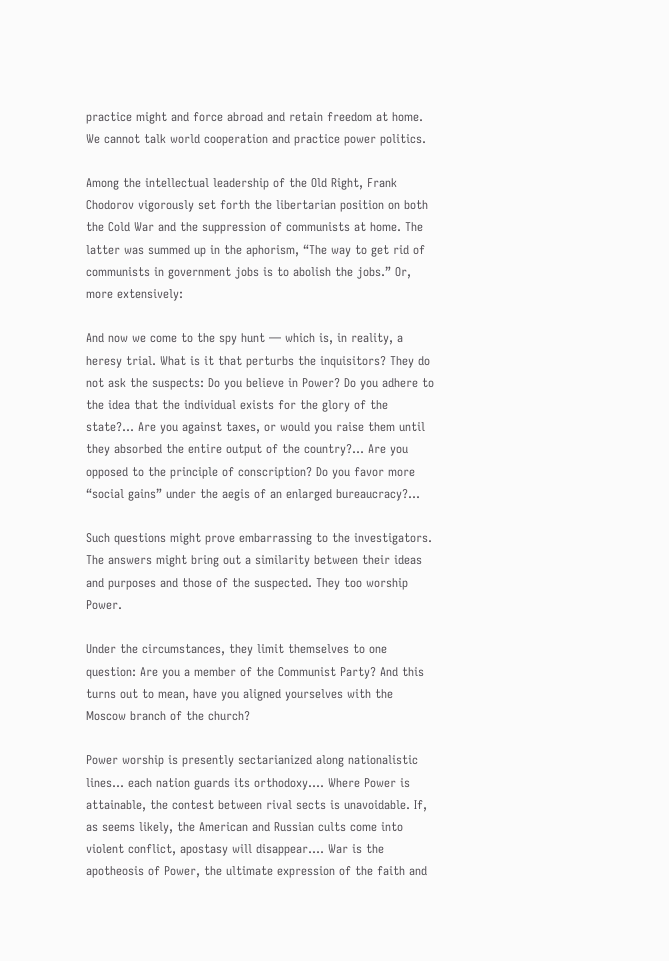practice might and force abroad and retain freedom at home. We cannot talk world cooperation and practice power politics.

Among the intellectual leadership of the Old Right, Frank Chodorov vigorously set forth the libertarian position on both the Cold War and the suppression of communists at home. The latter was summed up in the aphorism, “The way to get rid of communists in government jobs is to abolish the jobs.” Or, more extensively:

And now we come to the spy hunt — which is, in reality, a heresy trial. What is it that perturbs the inquisitors? They do not ask the suspects: Do you believe in Power? Do you adhere to the idea that the individual exists for the glory of the state?… Are you against taxes, or would you raise them until they absorbed the entire output of the country?… Are you opposed to the principle of conscription? Do you favor more “social gains” under the aegis of an enlarged bureaucracy?…

Such questions might prove embarrassing to the investigators. The answers might bring out a similarity between their ideas and purposes and those of the suspected. They too worship Power.

Under the circumstances, they limit themselves to one question: Are you a member of the Communist Party? And this turns out to mean, have you aligned yourselves with the Moscow branch of the church?

Power worship is presently sectarianized along nationalistic lines… each nation guards its orthodoxy.… Where Power is attainable, the contest between rival sects is unavoidable. If, as seems likely, the American and Russian cults come into violent conflict, apostasy will disappear.… War is the apotheosis of Power, the ultimate expression of the faith and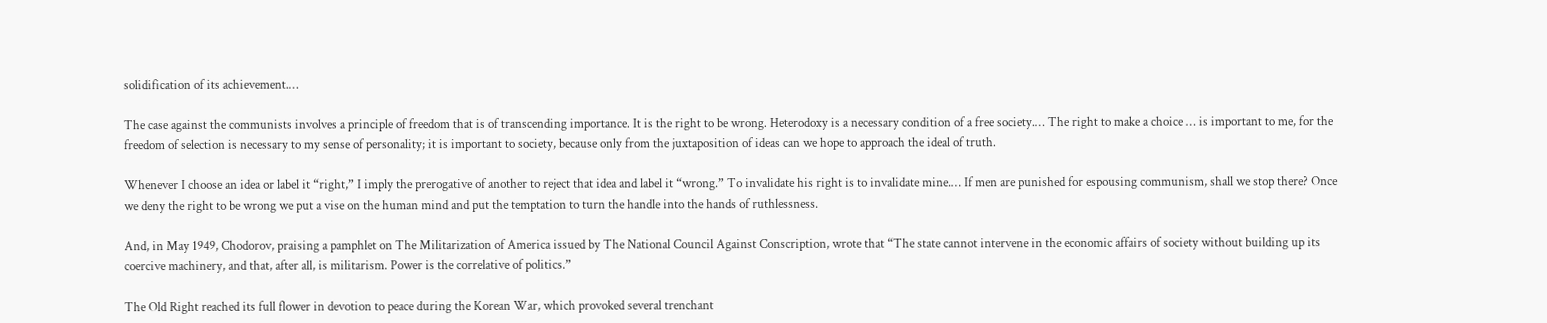solidification of its achievement.…

The case against the communists involves a principle of freedom that is of transcending importance. It is the right to be wrong. Heterodoxy is a necessary condition of a free society.… The right to make a choice … is important to me, for the freedom of selection is necessary to my sense of personality; it is important to society, because only from the juxtaposition of ideas can we hope to approach the ideal of truth.

Whenever I choose an idea or label it “right,” I imply the prerogative of another to reject that idea and label it “wrong.” To invalidate his right is to invalidate mine.… If men are punished for espousing communism, shall we stop there? Once we deny the right to be wrong we put a vise on the human mind and put the temptation to turn the handle into the hands of ruthlessness.

And, in May 1949, Chodorov, praising a pamphlet on The Militarization of America issued by The National Council Against Conscription, wrote that “The state cannot intervene in the economic affairs of society without building up its coercive machinery, and that, after all, is militarism. Power is the correlative of politics.”

The Old Right reached its full flower in devotion to peace during the Korean War, which provoked several trenchant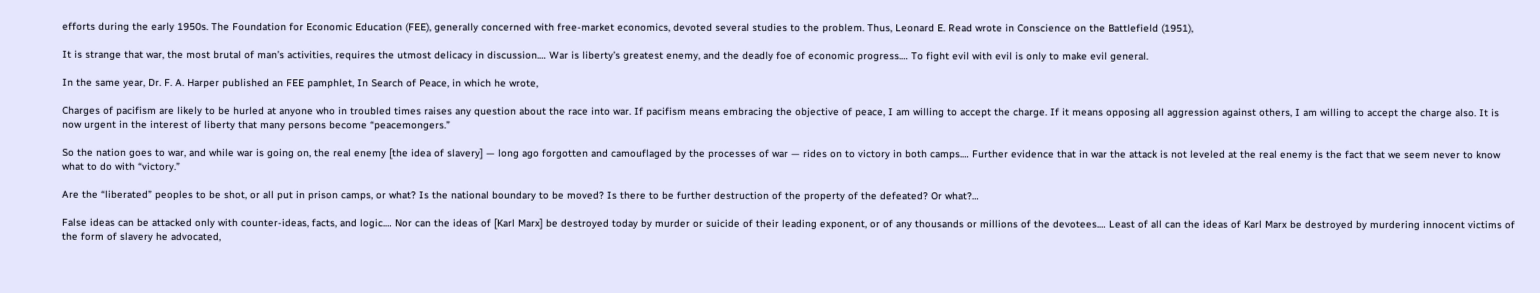efforts during the early 1950s. The Foundation for Economic Education (FEE), generally concerned with free-market economics, devoted several studies to the problem. Thus, Leonard E. Read wrote in Conscience on the Battlefield (1951),

It is strange that war, the most brutal of man’s activities, requires the utmost delicacy in discussion.… War is liberty’s greatest enemy, and the deadly foe of economic progress.… To fight evil with evil is only to make evil general.

In the same year, Dr. F. A. Harper published an FEE pamphlet, In Search of Peace, in which he wrote,

Charges of pacifism are likely to be hurled at anyone who in troubled times raises any question about the race into war. If pacifism means embracing the objective of peace, I am willing to accept the charge. If it means opposing all aggression against others, I am willing to accept the charge also. It is now urgent in the interest of liberty that many persons become “peacemongers.”

So the nation goes to war, and while war is going on, the real enemy [the idea of slavery] — long ago forgotten and camouflaged by the processes of war — rides on to victory in both camps.… Further evidence that in war the attack is not leveled at the real enemy is the fact that we seem never to know what to do with “victory.”

Are the “liberated” peoples to be shot, or all put in prison camps, or what? Is the national boundary to be moved? Is there to be further destruction of the property of the defeated? Or what?…

False ideas can be attacked only with counter-ideas, facts, and logic.… Nor can the ideas of [Karl Marx] be destroyed today by murder or suicide of their leading exponent, or of any thousands or millions of the devotees.… Least of all can the ideas of Karl Marx be destroyed by murdering innocent victims of the form of slavery he advocated,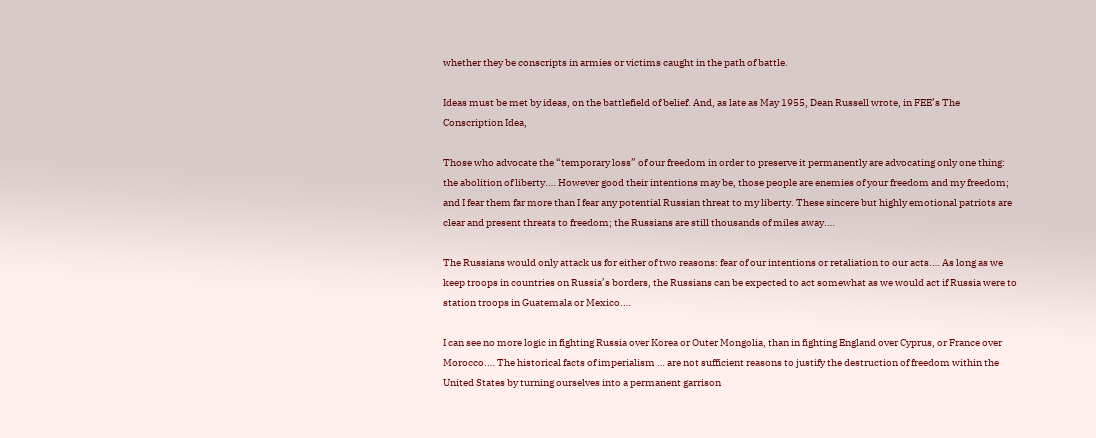whether they be conscripts in armies or victims caught in the path of battle.

Ideas must be met by ideas, on the battlefield of belief. And, as late as May 1955, Dean Russell wrote, in FEE’s The Conscription Idea,

Those who advocate the “temporary loss” of our freedom in order to preserve it permanently are advocating only one thing: the abolition of liberty.… However good their intentions may be, those people are enemies of your freedom and my freedom; and I fear them far more than I fear any potential Russian threat to my liberty. These sincere but highly emotional patriots are clear and present threats to freedom; the Russians are still thousands of miles away.…

The Russians would only attack us for either of two reasons: fear of our intentions or retaliation to our acts.… As long as we keep troops in countries on Russia’s borders, the Russians can be expected to act somewhat as we would act if Russia were to station troops in Guatemala or Mexico.…

I can see no more logic in fighting Russia over Korea or Outer Mongolia, than in fighting England over Cyprus, or France over Morocco.… The historical facts of imperialism … are not sufficient reasons to justify the destruction of freedom within the United States by turning ourselves into a permanent garrison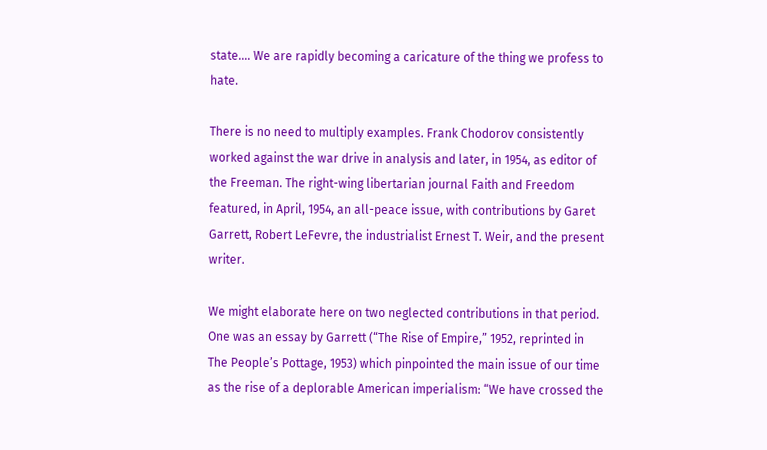state.… We are rapidly becoming a caricature of the thing we profess to hate.

There is no need to multiply examples. Frank Chodorov consistently worked against the war drive in analysis and later, in 1954, as editor of the Freeman. The right-wing libertarian journal Faith and Freedom featured, in April, 1954, an all-peace issue, with contributions by Garet Garrett, Robert LeFevre, the industrialist Ernest T. Weir, and the present writer.

We might elaborate here on two neglected contributions in that period. One was an essay by Garrett (“The Rise of Empire,” 1952, reprinted in The People’s Pottage, 1953) which pinpointed the main issue of our time as the rise of a deplorable American imperialism: “We have crossed the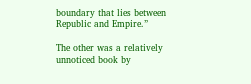boundary that lies between Republic and Empire.”

The other was a relatively unnoticed book by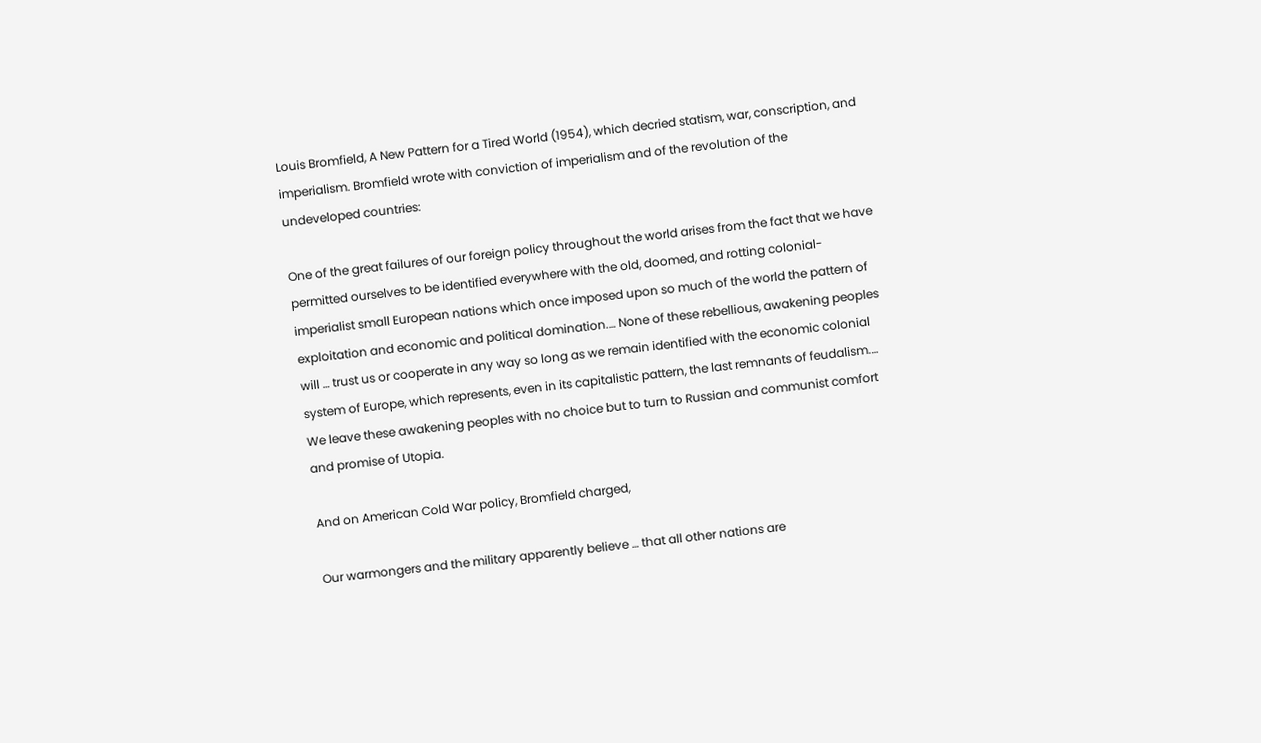Louis Bromfield, A New Pattern for a Tired World (1954), which decried statism, war, conscription, and imperialism. Bromfield wrote with conviction of imperialism and of the revolution of the undeveloped countries:

One of the great failures of our foreign policy throughout the world arises from the fact that we have permitted ourselves to be identified everywhere with the old, doomed, and rotting colonial-imperialist small European nations which once imposed upon so much of the world the pattern of exploitation and economic and political domination.… None of these rebellious, awakening peoples will … trust us or cooperate in any way so long as we remain identified with the economic colonial system of Europe, which represents, even in its capitalistic pattern, the last remnants of feudalism.… We leave these awakening peoples with no choice but to turn to Russian and communist comfort and promise of Utopia.

And on American Cold War policy, Bromfield charged,

Our warmongers and the military apparently believe … that all other nations are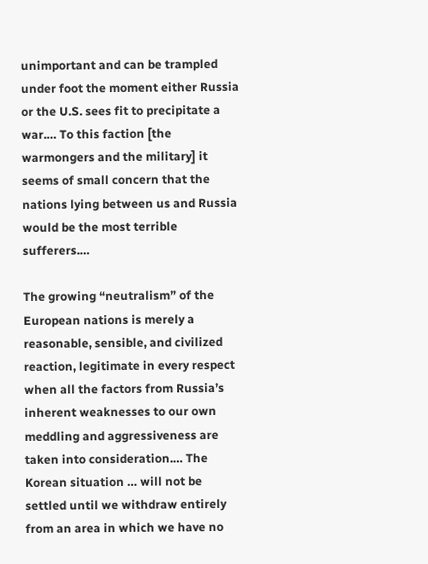unimportant and can be trampled under foot the moment either Russia or the U.S. sees fit to precipitate a war.… To this faction [the warmongers and the military] it seems of small concern that the nations lying between us and Russia would be the most terrible sufferers.…

The growing “neutralism” of the European nations is merely a reasonable, sensible, and civilized reaction, legitimate in every respect when all the factors from Russia’s inherent weaknesses to our own meddling and aggressiveness are taken into consideration.… The Korean situation … will not be settled until we withdraw entirely from an area in which we have no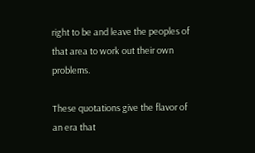right to be and leave the peoples of that area to work out their own problems.

These quotations give the flavor of an era that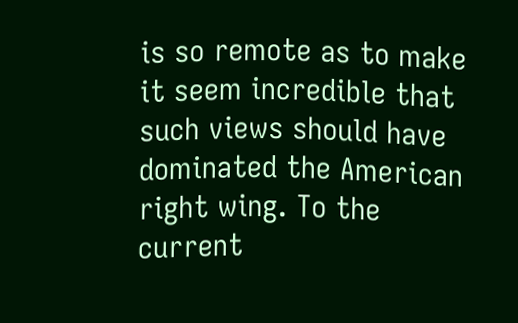is so remote as to make it seem incredible that such views should have dominated the American right wing. To the current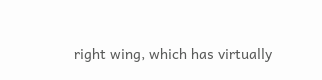right wing, which has virtually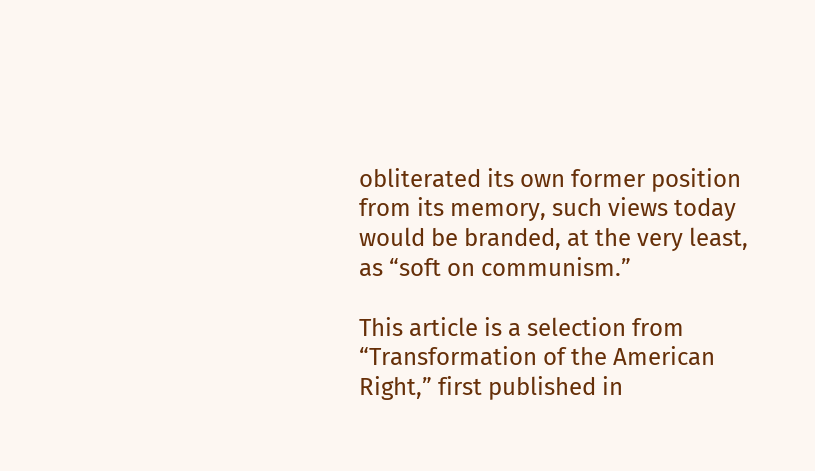obliterated its own former position from its memory, such views today would be branded, at the very least, as “soft on communism.”

This article is a selection from “Transformation of the American Right,” first published in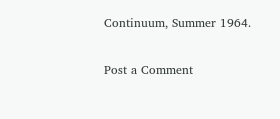Continuum, Summer 1964.

Post a Comment